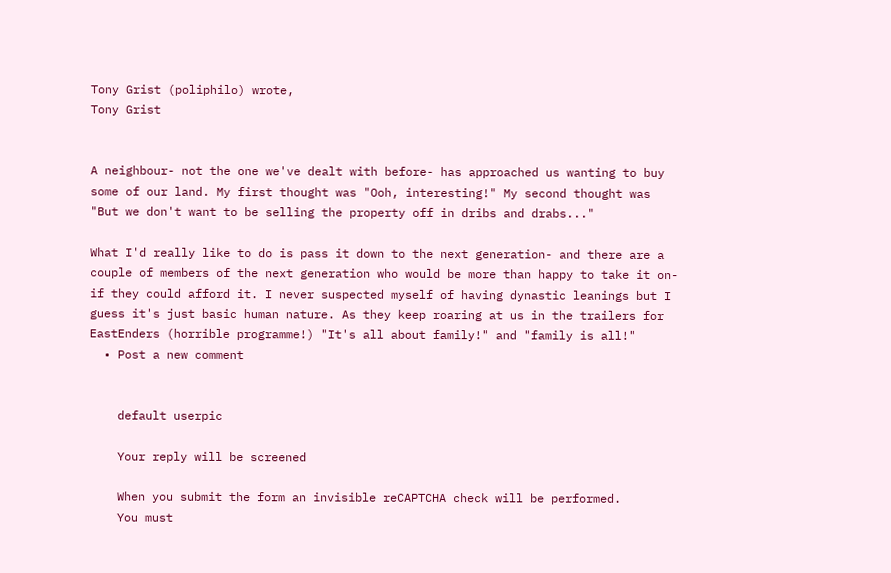Tony Grist (poliphilo) wrote,
Tony Grist


A neighbour- not the one we've dealt with before- has approached us wanting to buy some of our land. My first thought was "Ooh, interesting!" My second thought was "But we don't want to be selling the property off in dribs and drabs..."

What I'd really like to do is pass it down to the next generation- and there are a couple of members of the next generation who would be more than happy to take it on- if they could afford it. I never suspected myself of having dynastic leanings but I guess it's just basic human nature. As they keep roaring at us in the trailers for EastEnders (horrible programme!) "It's all about family!" and "family is all!"
  • Post a new comment


    default userpic

    Your reply will be screened

    When you submit the form an invisible reCAPTCHA check will be performed.
    You must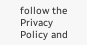follow the Privacy Policy and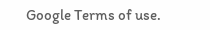Google Terms of use.